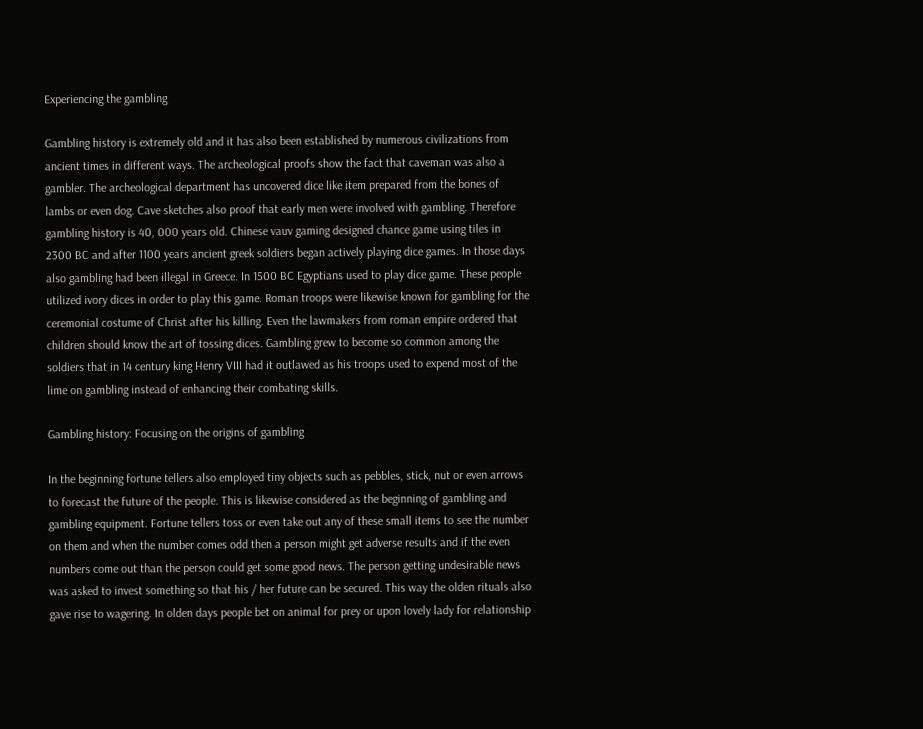Experiencing the gambling

Gambling history is extremely old and it has also been established by numerous civilizations from ancient times in different ways. The archeological proofs show the fact that caveman was also a gambler. The archeological department has uncovered dice like item prepared from the bones of lambs or even dog. Cave sketches also proof that early men were involved with gambling. Therefore gambling history is 40, 000 years old. Chinese vauv gaming designed chance game using tiles in 2300 BC and after 1100 years ancient greek soldiers began actively playing dice games. In those days also gambling had been illegal in Greece. In 1500 BC Egyptians used to play dice game. These people utilized ivory dices in order to play this game. Roman troops were likewise known for gambling for the ceremonial costume of Christ after his killing. Even the lawmakers from roman empire ordered that children should know the art of tossing dices. Gambling grew to become so common among the soldiers that in 14 century king Henry VIII had it outlawed as his troops used to expend most of the lime on gambling instead of enhancing their combating skills.

Gambling history: Focusing on the origins of gambling

In the beginning fortune tellers also employed tiny objects such as pebbles, stick, nut or even arrows to forecast the future of the people. This is likewise considered as the beginning of gambling and gambling equipment. Fortune tellers toss or even take out any of these small items to see the number on them and when the number comes odd then a person might get adverse results and if the even numbers come out than the person could get some good news. The person getting undesirable news was asked to invest something so that his / her future can be secured. This way the olden rituals also gave rise to wagering. In olden days people bet on animal for prey or upon lovely lady for relationship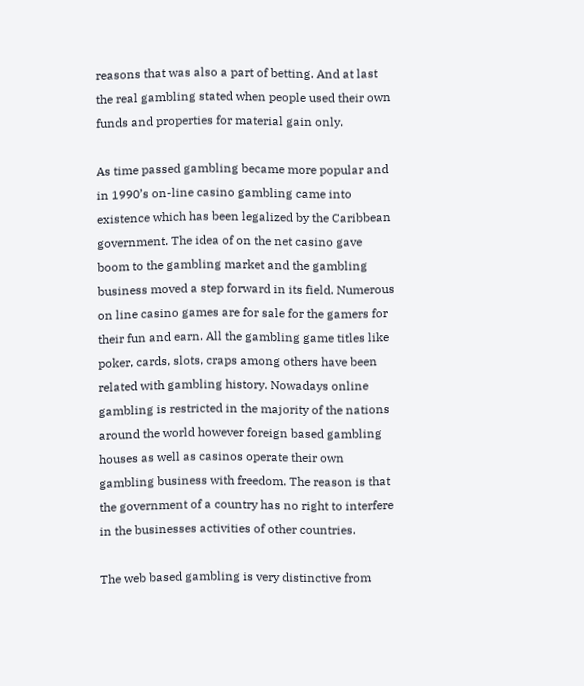reasons that was also a part of betting. And at last the real gambling stated when people used their own funds and properties for material gain only.

As time passed gambling became more popular and in 1990’s on-line casino gambling came into existence which has been legalized by the Caribbean government. The idea of on the net casino gave boom to the gambling market and the gambling business moved a step forward in its field. Numerous on line casino games are for sale for the gamers for their fun and earn. All the gambling game titles like poker, cards, slots, craps among others have been related with gambling history. Nowadays online gambling is restricted in the majority of the nations around the world however foreign based gambling houses as well as casinos operate their own gambling business with freedom. The reason is that the government of a country has no right to interfere in the businesses activities of other countries.

The web based gambling is very distinctive from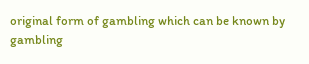original form of gambling which can be known by gambling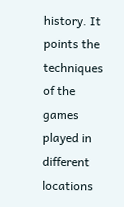history. It points the techniques of the games played in different locations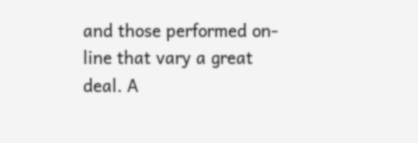and those performed on-line that vary a great deal. A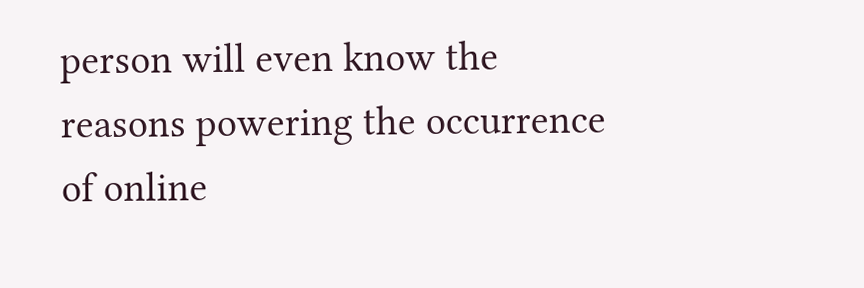person will even know the reasons powering the occurrence of online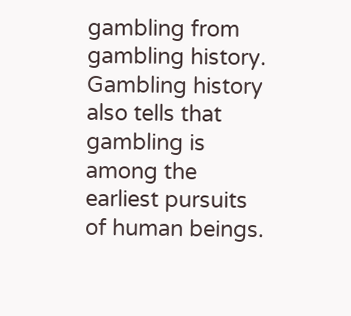gambling from gambling history. Gambling history also tells that gambling is among the earliest pursuits of human beings.